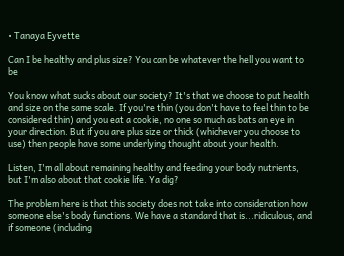• Tanaya Eyvette

Can I be healthy and plus size? You can be whatever the hell you want to be

You know what sucks about our society? It's that we choose to put health and size on the same scale. If you're thin (you don't have to feel thin to be considered thin) and you eat a cookie, no one so much as bats an eye in your direction. But if you are plus size or thick (whichever you choose to use) then people have some underlying thought about your health.

Listen, I'm all about remaining healthy and feeding your body nutrients, but I'm also about that cookie life. Ya dig?

The problem here is that this society does not take into consideration how someone else's body functions. We have a standard that is...ridiculous, and if someone (including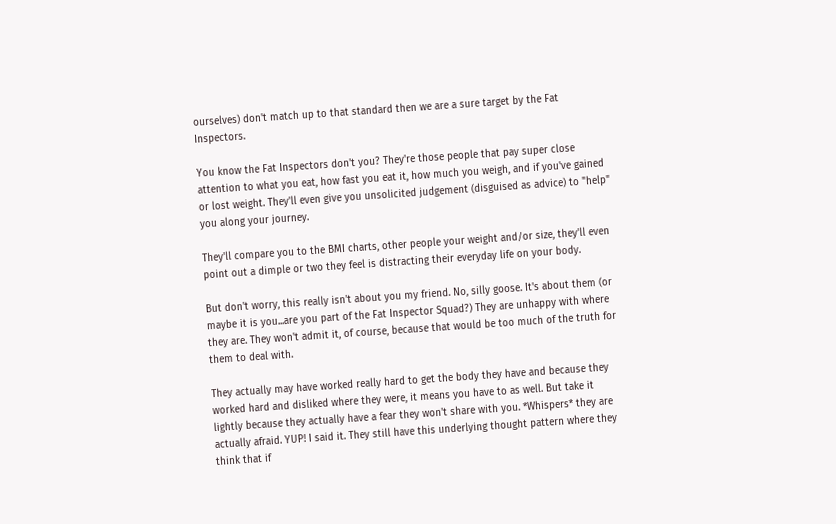ourselves) don't match up to that standard then we are a sure target by the Fat Inspectors.

You know the Fat Inspectors don't you? They're those people that pay super close attention to what you eat, how fast you eat it, how much you weigh, and if you've gained or lost weight. They'll even give you unsolicited judgement (disguised as advice) to "help" you along your journey.

They'll compare you to the BMI charts, other people your weight and/or size, they'll even point out a dimple or two they feel is distracting their everyday life on your body.

But don't worry, this really isn't about you my friend. No, silly goose. It's about them (or maybe it is you...are you part of the Fat Inspector Squad?) They are unhappy with where they are. They won't admit it, of course, because that would be too much of the truth for them to deal with.

They actually may have worked really hard to get the body they have and because they worked hard and disliked where they were, it means you have to as well. But take it lightly because they actually have a fear they won't share with you. *Whispers* they are actually afraid. YUP! I said it. They still have this underlying thought pattern where they think that if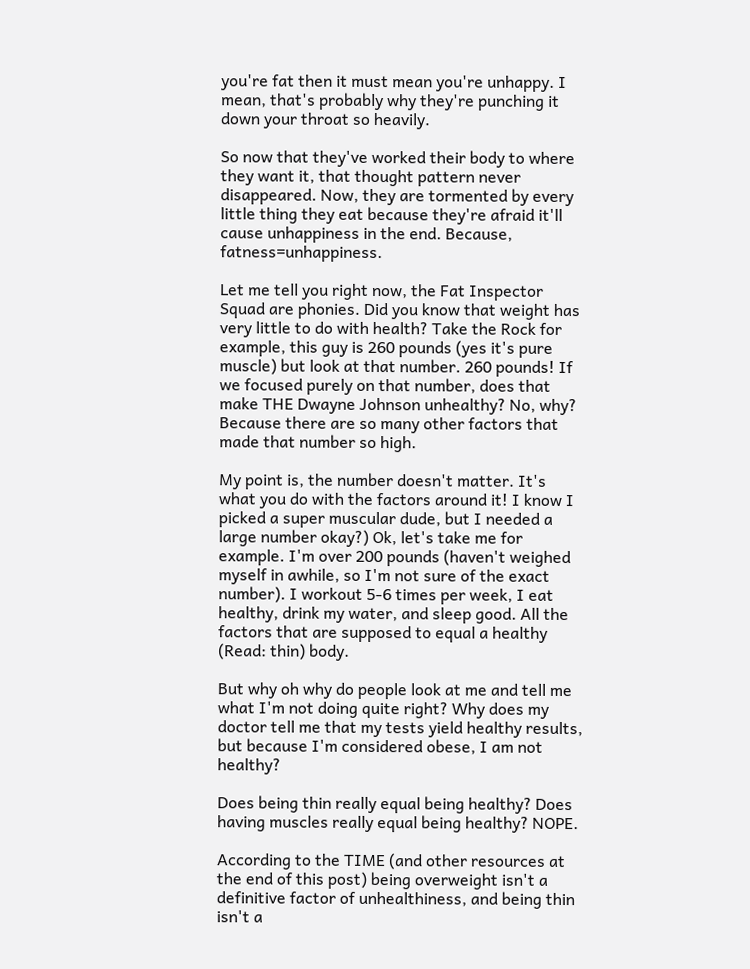you're fat then it must mean you're unhappy. I mean, that's probably why they're punching it down your throat so heavily.

So now that they've worked their body to where they want it, that thought pattern never disappeared. Now, they are tormented by every little thing they eat because they're afraid it'll cause unhappiness in the end. Because, fatness=unhappiness.

Let me tell you right now, the Fat Inspector Squad are phonies. Did you know that weight has very little to do with health? Take the Rock for example, this guy is 260 pounds (yes it's pure muscle) but look at that number. 260 pounds! If we focused purely on that number, does that make THE Dwayne Johnson unhealthy? No, why? Because there are so many other factors that made that number so high.

My point is, the number doesn't matter. It's what you do with the factors around it! I know I picked a super muscular dude, but I needed a large number okay?) Ok, let's take me for example. I'm over 200 pounds (haven't weighed myself in awhile, so I'm not sure of the exact number). I workout 5-6 times per week, I eat healthy, drink my water, and sleep good. All the factors that are supposed to equal a healthy (Read: thin) body.

But why oh why do people look at me and tell me what I'm not doing quite right? Why does my doctor tell me that my tests yield healthy results, but because I'm considered obese, I am not healthy?

Does being thin really equal being healthy? Does having muscles really equal being healthy? NOPE.

According to the TIME (and other resources at the end of this post) being overweight isn't a definitive factor of unhealthiness, and being thin isn't a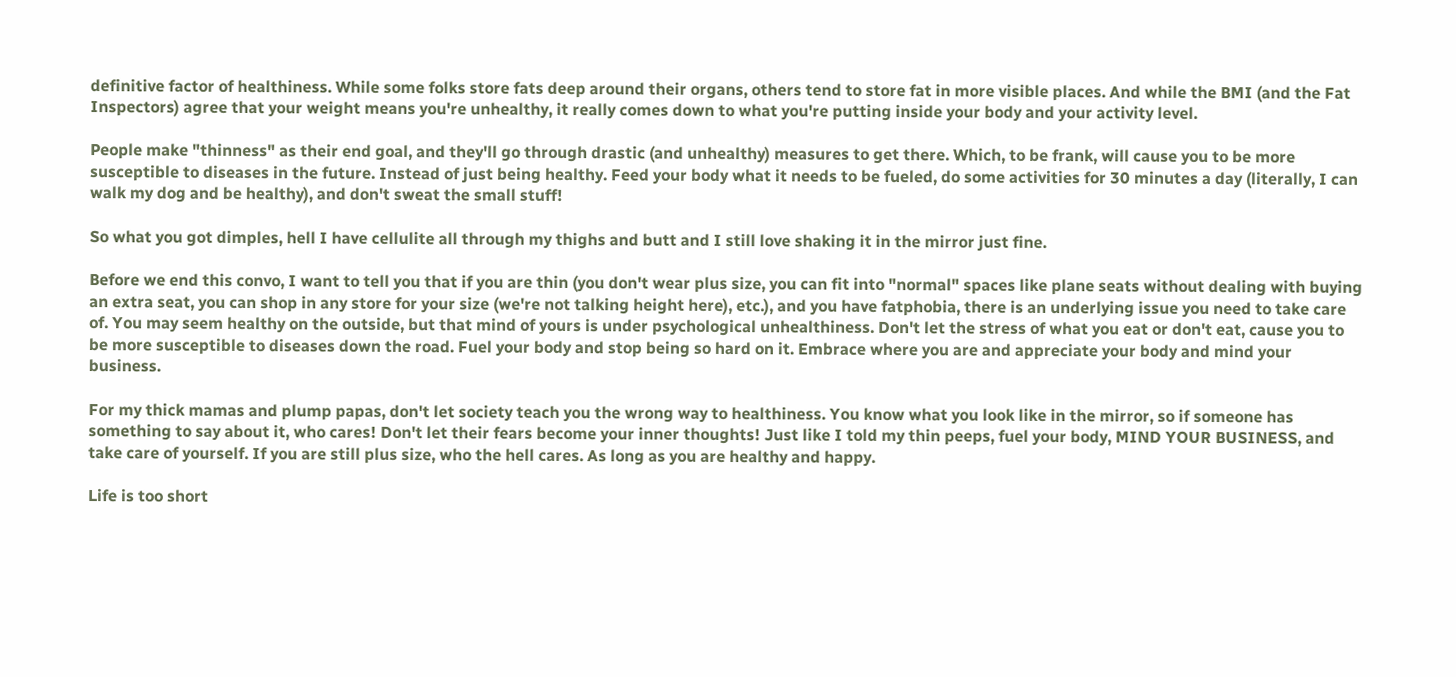definitive factor of healthiness. While some folks store fats deep around their organs, others tend to store fat in more visible places. And while the BMI (and the Fat Inspectors) agree that your weight means you're unhealthy, it really comes down to what you're putting inside your body and your activity level.

People make "thinness" as their end goal, and they'll go through drastic (and unhealthy) measures to get there. Which, to be frank, will cause you to be more susceptible to diseases in the future. Instead of just being healthy. Feed your body what it needs to be fueled, do some activities for 30 minutes a day (literally, I can walk my dog and be healthy), and don't sweat the small stuff!

So what you got dimples, hell I have cellulite all through my thighs and butt and I still love shaking it in the mirror just fine.

Before we end this convo, I want to tell you that if you are thin (you don't wear plus size, you can fit into "normal" spaces like plane seats without dealing with buying an extra seat, you can shop in any store for your size (we're not talking height here), etc.), and you have fatphobia, there is an underlying issue you need to take care of. You may seem healthy on the outside, but that mind of yours is under psychological unhealthiness. Don't let the stress of what you eat or don't eat, cause you to be more susceptible to diseases down the road. Fuel your body and stop being so hard on it. Embrace where you are and appreciate your body and mind your business.

For my thick mamas and plump papas, don't let society teach you the wrong way to healthiness. You know what you look like in the mirror, so if someone has something to say about it, who cares! Don't let their fears become your inner thoughts! Just like I told my thin peeps, fuel your body, MIND YOUR BUSINESS, and take care of yourself. If you are still plus size, who the hell cares. As long as you are healthy and happy.

Life is too short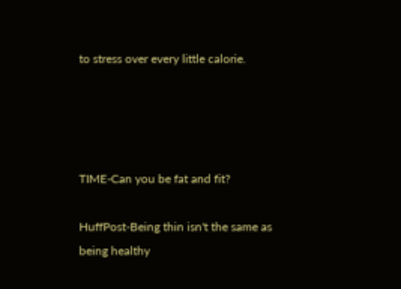to stress over every little calorie.




TIME-Can you be fat and fit?

HuffPost-Being thin isn't the same as being healthy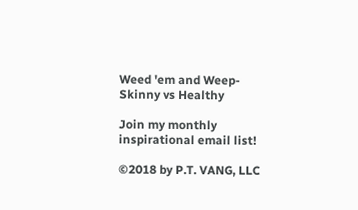Weed 'em and Weep- Skinny vs Healthy

Join my monthly inspirational email list!

©2018 by P.T. VANG, LLC